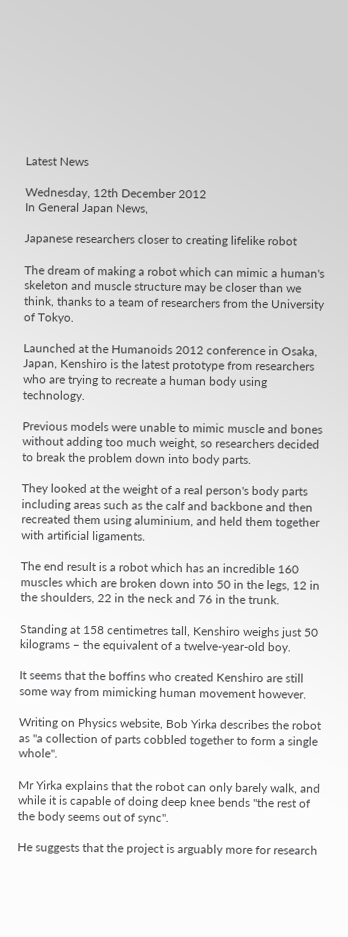Latest News

Wednesday, 12th December 2012
In General Japan News,

Japanese researchers closer to creating lifelike robot

The dream of making a robot which can mimic a human's skeleton and muscle structure may be closer than we think, thanks to a team of researchers from the University of Tokyo.

Launched at the Humanoids 2012 conference in Osaka, Japan, Kenshiro is the latest prototype from researchers who are trying to recreate a human body using technology.

Previous models were unable to mimic muscle and bones without adding too much weight, so researchers decided to break the problem down into body parts.

They looked at the weight of a real person's body parts including areas such as the calf and backbone and then recreated them using aluminium, and held them together with artificial ligaments.

The end result is a robot which has an incredible 160 muscles which are broken down into 50 in the legs, 12 in the shoulders, 22 in the neck and 76 in the trunk.

Standing at 158 centimetres tall, Kenshiro weighs just 50 kilograms – the equivalent of a twelve-year-old boy.

It seems that the boffins who created Kenshiro are still some way from mimicking human movement however.

Writing on Physics website, Bob Yirka describes the robot as "a collection of parts cobbled together to form a single whole".

Mr Yirka explains that the robot can only barely walk, and while it is capable of doing deep knee bends "the rest of the body seems out of sync".

He suggests that the project is arguably more for research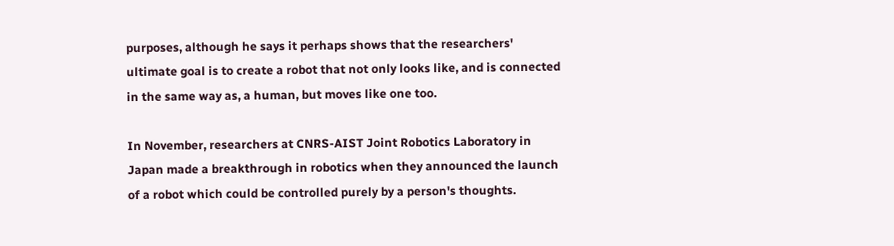purposes, although he says it perhaps shows that the researchers' ultimate goal is to create a robot that not only looks like, and is connected in the same way as, a human, but moves like one too.

In November, researchers at CNRS-AIST Joint Robotics Laboratory in Japan made a breakthrough in robotics when they announced the launch of a robot which could be controlled purely by a person's thoughts.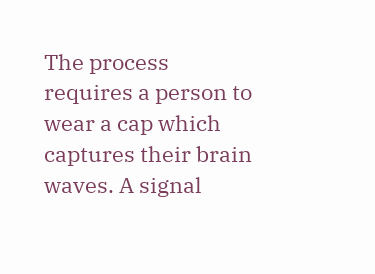The process requires a person to wear a cap which captures their brain waves. A signal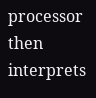processor then interprets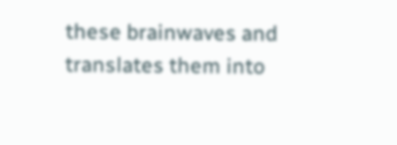these brainwaves and translates them into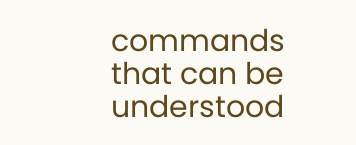commands that can be understood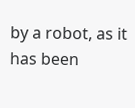by a robot, as it has been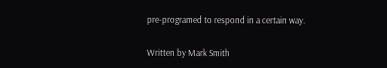pre-programed to respond in a certain way.

Written by Mark Smith